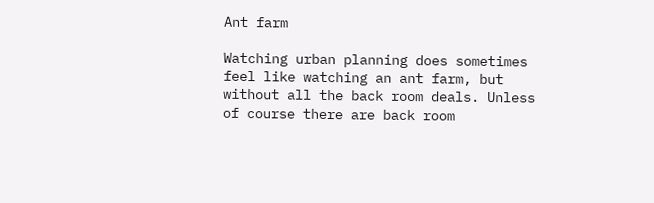Ant farm

Watching urban planning does sometimes feel like watching an ant farm, but without all the back room deals. Unless of course there are back room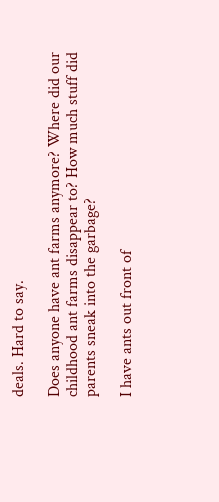deals. Hard to say.

Does anyone have ant farms anymore? Where did our childhood ant farms disappear to? How much stuff did parents sneak into the garbage?

I have ants out front of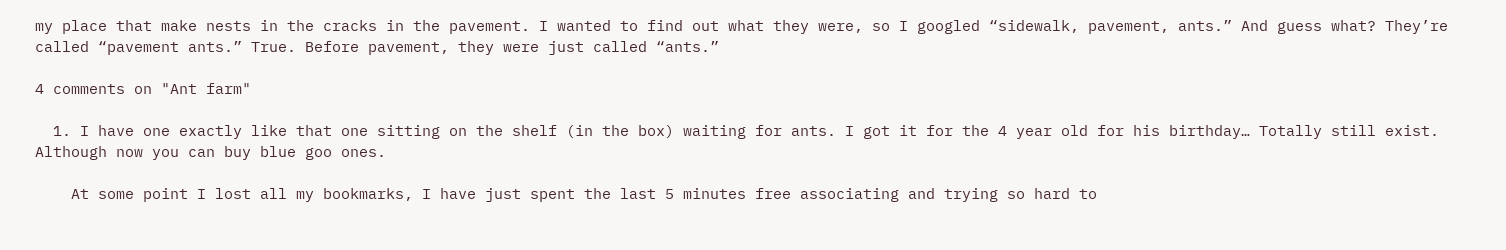my place that make nests in the cracks in the pavement. I wanted to find out what they were, so I googled “sidewalk, pavement, ants.” And guess what? They’re called “pavement ants.” True. Before pavement, they were just called “ants.”

4 comments on "Ant farm"

  1. I have one exactly like that one sitting on the shelf (in the box) waiting for ants. I got it for the 4 year old for his birthday… Totally still exist. Although now you can buy blue goo ones.

    At some point I lost all my bookmarks, I have just spent the last 5 minutes free associating and trying so hard to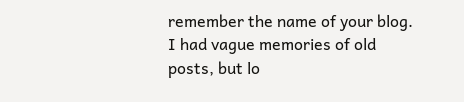remember the name of your blog. I had vague memories of old posts, but lo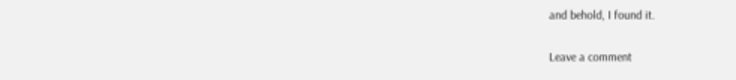and behold, I found it.

Leave a comment